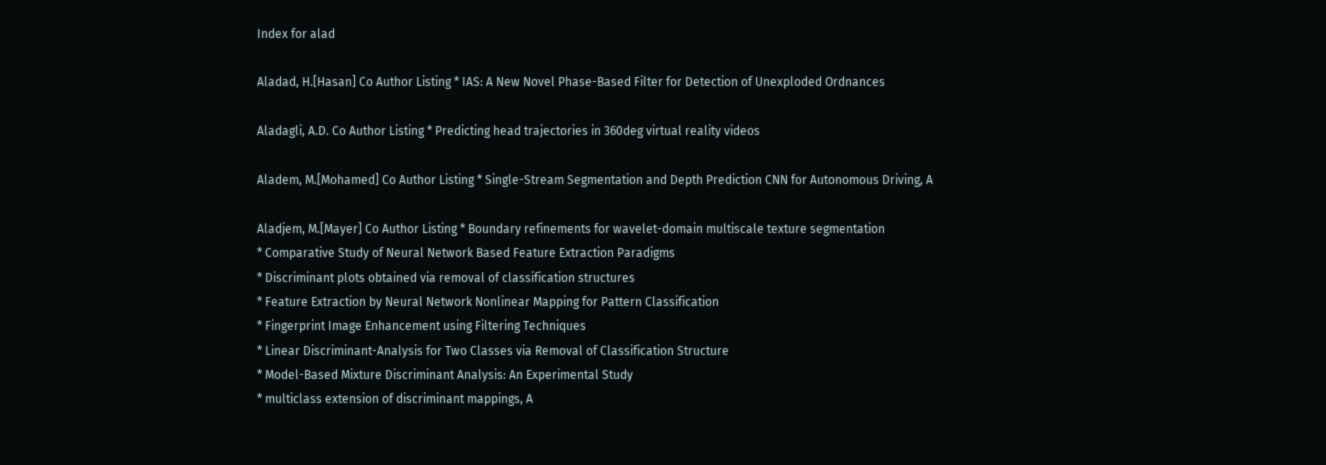Index for alad

Aladad, H.[Hasan] Co Author Listing * IAS: A New Novel Phase-Based Filter for Detection of Unexploded Ordnances

Aladagli, A.D. Co Author Listing * Predicting head trajectories in 360deg virtual reality videos

Aladem, M.[Mohamed] Co Author Listing * Single-Stream Segmentation and Depth Prediction CNN for Autonomous Driving, A

Aladjem, M.[Mayer] Co Author Listing * Boundary refinements for wavelet-domain multiscale texture segmentation
* Comparative Study of Neural Network Based Feature Extraction Paradigms
* Discriminant plots obtained via removal of classification structures
* Feature Extraction by Neural Network Nonlinear Mapping for Pattern Classification
* Fingerprint Image Enhancement using Filtering Techniques
* Linear Discriminant-Analysis for Two Classes via Removal of Classification Structure
* Model-Based Mixture Discriminant Analysis: An Experimental Study
* multiclass extension of discriminant mappings, A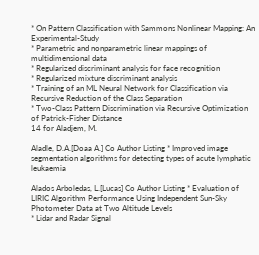* On Pattern Classification with Sammons Nonlinear Mapping: An Experimental-Study
* Parametric and nonparametric linear mappings of multidimensional data
* Regularized discriminant analysis for face recognition
* Regularized mixture discriminant analysis
* Training of an ML Neural Network for Classification via Recursive Reduction of the Class Separation
* Two-Class Pattern Discrimination via Recursive Optimization of Patrick-Fisher Distance
14 for Aladjem, M.

Aladle, D.A.[Doaa A.] Co Author Listing * Improved image segmentation algorithms for detecting types of acute lymphatic leukaemia

Alados Arboledas, L.[Lucas] Co Author Listing * Evaluation of LIRIC Algorithm Performance Using Independent Sun-Sky Photometer Data at Two Altitude Levels
* Lidar and Radar Signal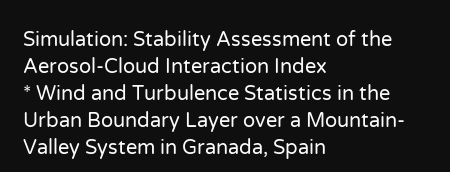Simulation: Stability Assessment of the Aerosol-Cloud Interaction Index
* Wind and Turbulence Statistics in the Urban Boundary Layer over a Mountain-Valley System in Granada, Spain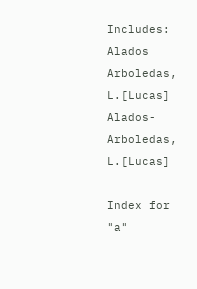Includes: Alados Arboledas, L.[Lucas] Alados-Arboledas, L.[Lucas]

Index for "a"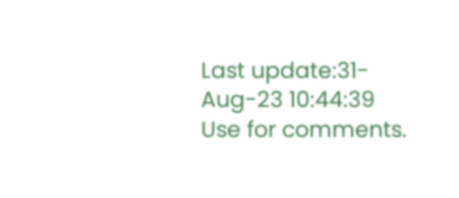Last update:31-Aug-23 10:44:39
Use for comments.